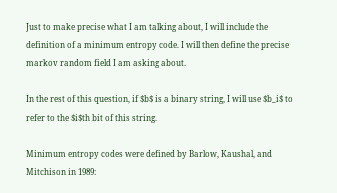Just to make precise what I am talking about, I will include the definition of a minimum entropy code. I will then define the precise markov random field I am asking about.

In the rest of this question, if $b$ is a binary string, I will use $b_i$ to refer to the $i$th bit of this string.

Minimum entropy codes were defined by Barlow, Kaushal, and Mitchison in 1989: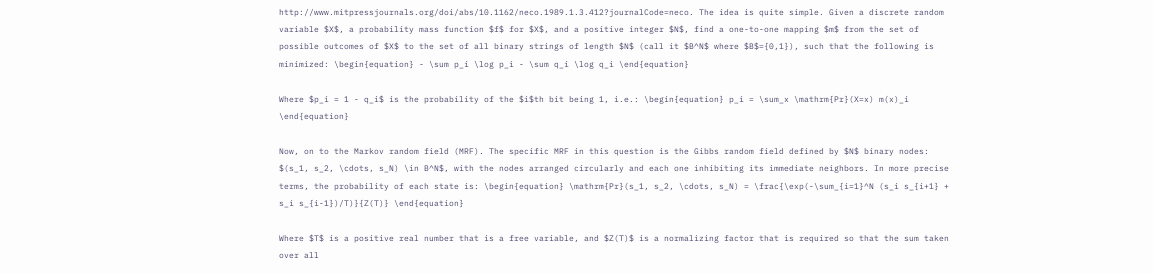http://www.mitpressjournals.org/doi/abs/10.1162/neco.1989.1.3.412?journalCode=neco. The idea is quite simple. Given a discrete random variable $X$, a probability mass function $f$ for $X$, and a positive integer $N$, find a one-to-one mapping $m$ from the set of possible outcomes of $X$ to the set of all binary strings of length $N$ (call it $B^N$ where $B$={0,1}), such that the following is minimized: \begin{equation} - \sum p_i \log p_i - \sum q_i \log q_i \end{equation}

Where $p_i = 1 - q_i$ is the probability of the $i$th bit being 1, i.e.: \begin{equation} p_i = \sum_x \mathrm{Pr}(X=x) m(x)_i \end{equation}

Now, on to the Markov random field (MRF). The specific MRF in this question is the Gibbs random field defined by $N$ binary nodes: $(s_1, s_2, \cdots, s_N) \in B^N$, with the nodes arranged circularly and each one inhibiting its immediate neighbors. In more precise terms, the probability of each state is: \begin{equation} \mathrm{Pr}(s_1, s_2, \cdots, s_N) = \frac{\exp(-\sum_{i=1}^N (s_i s_{i+1} + s_i s_{i-1})/T)}{Z(T)} \end{equation}

Where $T$ is a positive real number that is a free variable, and $Z(T)$ is a normalizing factor that is required so that the sum taken over all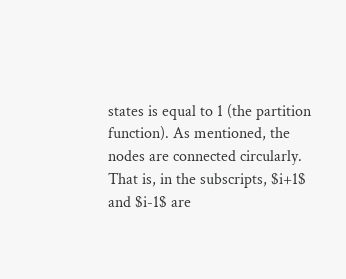states is equal to 1 (the partition function). As mentioned, the nodes are connected circularly. That is, in the subscripts, $i+1$ and $i-1$ are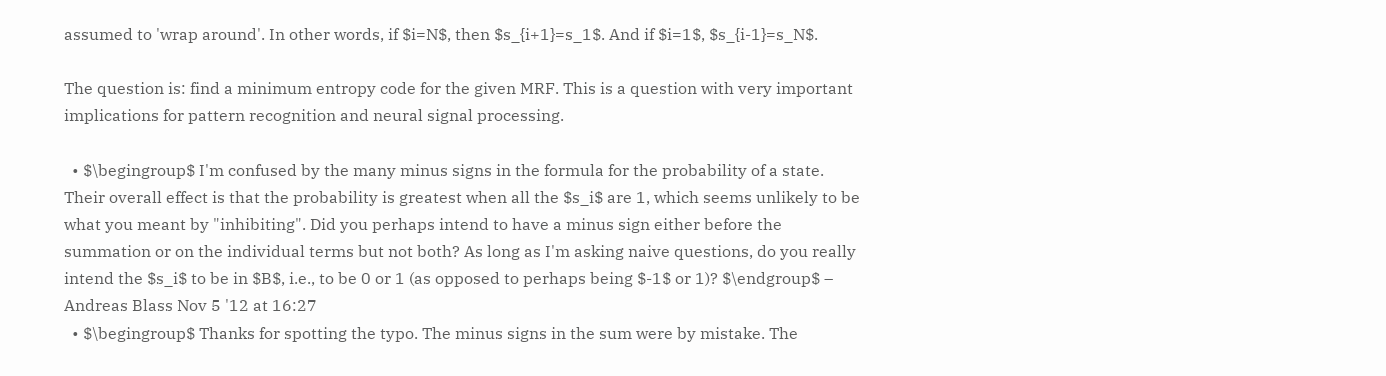assumed to 'wrap around'. In other words, if $i=N$, then $s_{i+1}=s_1$. And if $i=1$, $s_{i-1}=s_N$.

The question is: find a minimum entropy code for the given MRF. This is a question with very important implications for pattern recognition and neural signal processing.

  • $\begingroup$ I'm confused by the many minus signs in the formula for the probability of a state. Their overall effect is that the probability is greatest when all the $s_i$ are 1, which seems unlikely to be what you meant by "inhibiting". Did you perhaps intend to have a minus sign either before the summation or on the individual terms but not both? As long as I'm asking naive questions, do you really intend the $s_i$ to be in $B$, i.e., to be 0 or 1 (as opposed to perhaps being $-1$ or 1)? $\endgroup$ – Andreas Blass Nov 5 '12 at 16:27
  • $\begingroup$ Thanks for spotting the typo. The minus signs in the sum were by mistake. The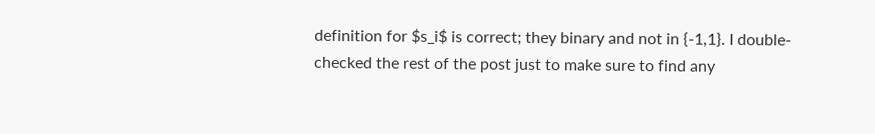definition for $s_i$ is correct; they binary and not in {-1,1}. I double-checked the rest of the post just to make sure to find any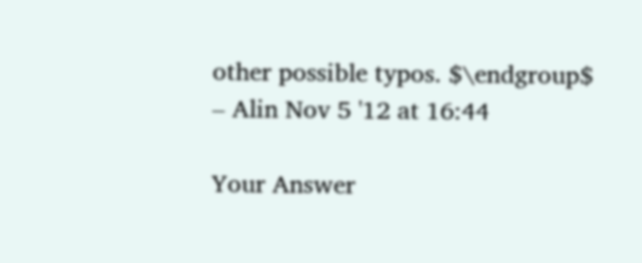other possible typos. $\endgroup$ – Alin Nov 5 '12 at 16:44

Your Answer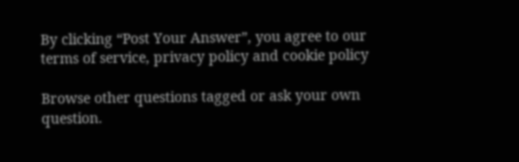By clicking “Post Your Answer”, you agree to our terms of service, privacy policy and cookie policy

Browse other questions tagged or ask your own question.